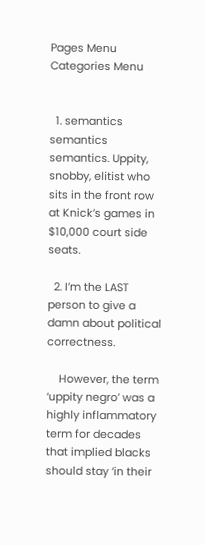Pages Menu
Categories Menu


  1. semantics semantics semantics. Uppity, snobby, elitist who sits in the front row at Knick’s games in $10,000 court side seats.

  2. I’m the LAST person to give a damn about political correctness.

    However, the term ‘uppity negro’ was a highly inflammatory term for decades that implied blacks should stay ‘in their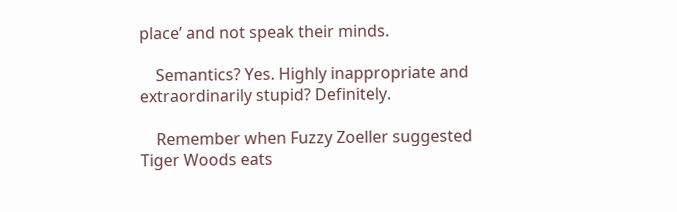place’ and not speak their minds.

    Semantics? Yes. Highly inappropriate and extraordinarily stupid? Definitely.

    Remember when Fuzzy Zoeller suggested Tiger Woods eats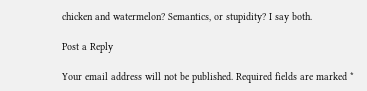chicken and watermelon? Semantics, or stupidity? I say both.

Post a Reply

Your email address will not be published. Required fields are marked *